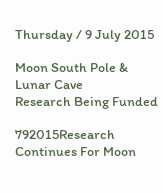Thursday / 9 July 2015

Moon South Pole & Lunar Cave
Research Being Funded

792015Research Continues For Moon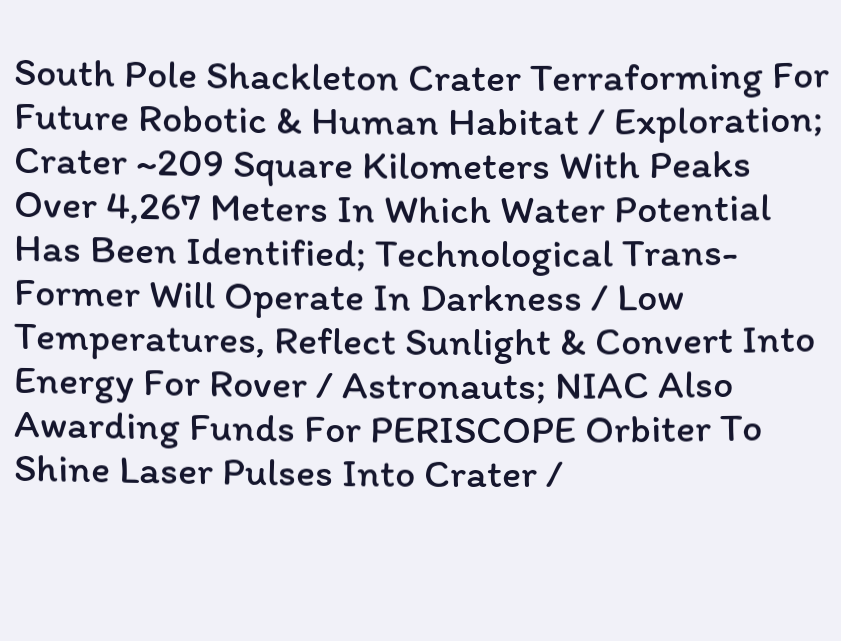South Pole Shackleton Crater Terraforming For Future Robotic & Human Habitat / Exploration; Crater ~209 Square Kilometers With Peaks Over 4,267 Meters In Which Water Potential Has Been Identified; Technological Trans-Former Will Operate In Darkness / Low Temperatures, Reflect Sunlight & Convert Into Energy For Rover / Astronauts; NIAC Also Awarding Funds For PERISCOPE Orbiter To Shine Laser Pulses Into Crater /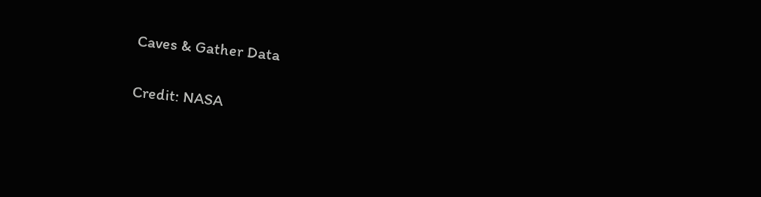Caves & Gather Data

Credit: NASA